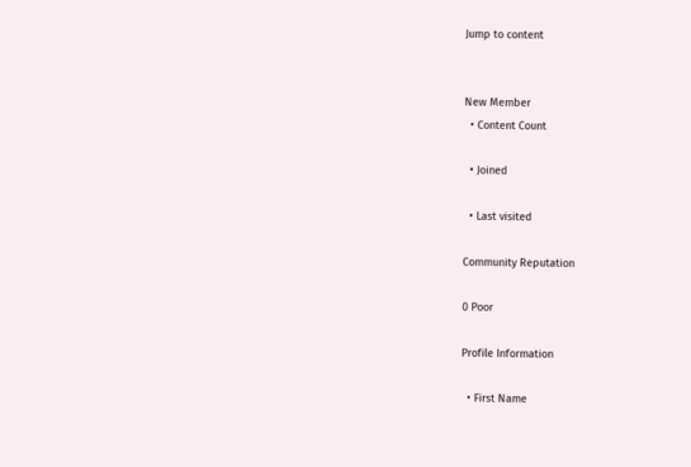Jump to content


New Member
  • Content Count

  • Joined

  • Last visited

Community Reputation

0 Poor

Profile Information

  • First Name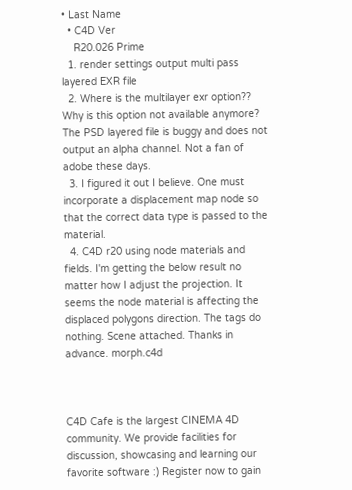• Last Name
  • C4D Ver
    R20.026 Prime
  1. render settings output multi pass layered EXR file
  2. Where is the multilayer exr option?? Why is this option not available anymore? The PSD layered file is buggy and does not output an alpha channel. Not a fan of adobe these days.
  3. I figured it out I believe. One must incorporate a displacement map node so that the correct data type is passed to the material.
  4. C4D r20 using node materials and fields. I'm getting the below result no matter how I adjust the projection. It seems the node material is affecting the displaced polygons direction. The tags do nothing. Scene attached. Thanks in advance. morph.c4d



C4D Cafe is the largest CINEMA 4D community. We provide facilities for discussion, showcasing and learning our favorite software :) Register now to gain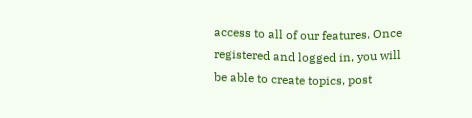access to all of our features. Once registered and logged in, you will be able to create topics, post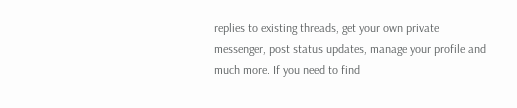replies to existing threads, get your own private messenger, post status updates, manage your profile and much more. If you need to find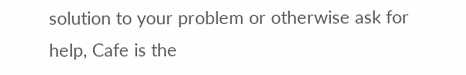solution to your problem or otherwise ask for help, Cafe is the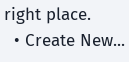right place.
  • Create New...